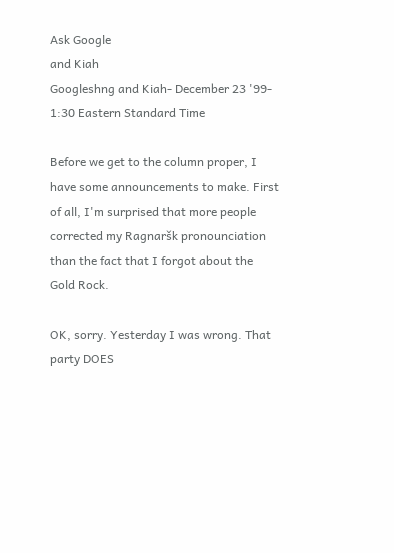Ask Google
and Kiah
Googleshng and Kiah- December 23 '99- 1:30 Eastern Standard Time

Before we get to the column proper, I have some announcements to make. First of all, I'm surprised that more people corrected my Ragnaršk pronounciation than the fact that I forgot about the Gold Rock.

OK, sorry. Yesterday I was wrong. That party DOES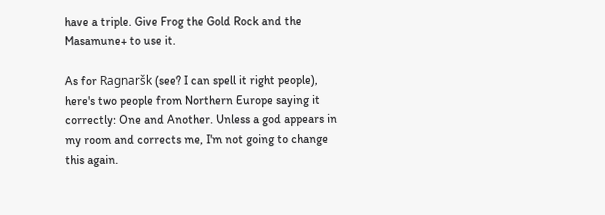have a triple. Give Frog the Gold Rock and the Masamune+ to use it.

As for Ragnaršk (see? I can spell it right people), here's two people from Northern Europe saying it correctly: One and Another. Unless a god appears in my room and corrects me, I'm not going to change this again.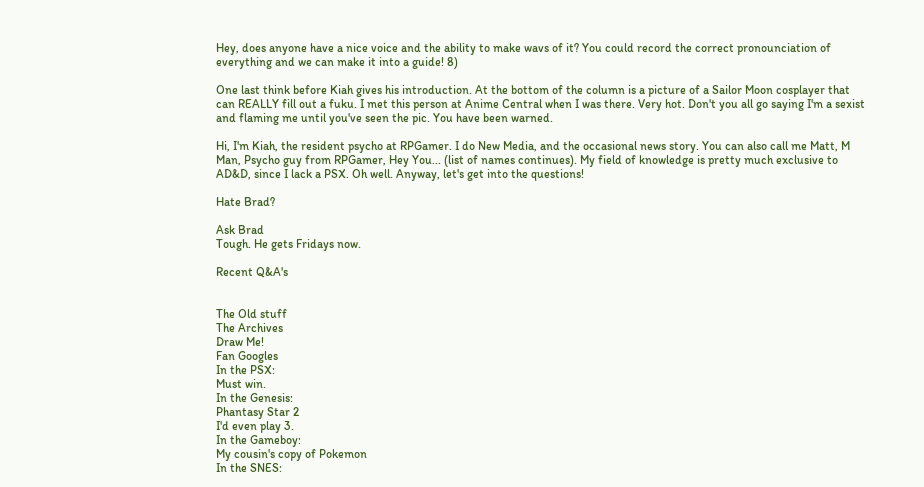Hey, does anyone have a nice voice and the ability to make wavs of it? You could record the correct pronounciation of everything and we can make it into a guide! 8)

One last think before Kiah gives his introduction. At the bottom of the column is a picture of a Sailor Moon cosplayer that can REALLY fill out a fuku. I met this person at Anime Central when I was there. Very hot. Don't you all go saying I'm a sexist and flaming me until you've seen the pic. You have been warned.

Hi, I'm Kiah, the resident psycho at RPGamer. I do New Media, and the occasional news story. You can also call me Matt, M Man, Psycho guy from RPGamer, Hey You... (list of names continues). My field of knowledge is pretty much exclusive to AD&D, since I lack a PSX. Oh well. Anyway, let's get into the questions!

Hate Brad?

Ask Brad
Tough. He gets Fridays now.

Recent Q&A's


The Old stuff
The Archives
Draw Me!
Fan Googles
In the PSX:
Must win.
In the Genesis:
Phantasy Star 2
I'd even play 3.
In the Gameboy:
My cousin's copy of Pokemon
In the SNES: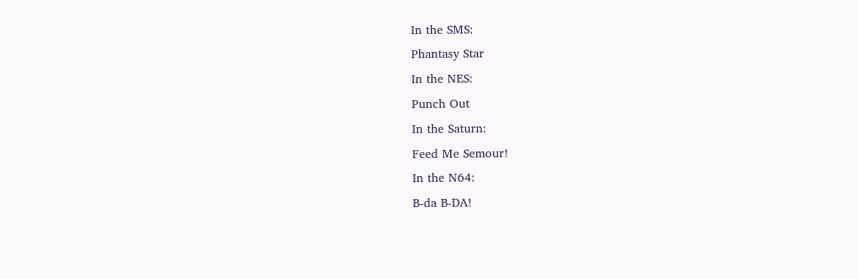In the SMS:
Phantasy Star
In the NES:
Punch Out
In the Saturn:
Feed Me Semour!
In the N64:
B-da B-DA!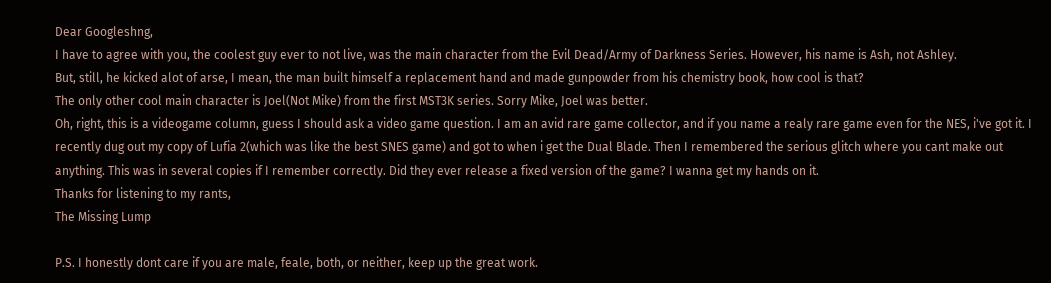Dear Googleshng,
I have to agree with you, the coolest guy ever to not live, was the main character from the Evil Dead/Army of Darkness Series. However, his name is Ash, not Ashley.
But, still, he kicked alot of arse, I mean, the man built himself a replacement hand and made gunpowder from his chemistry book, how cool is that?
The only other cool main character is Joel(Not Mike) from the first MST3K series. Sorry Mike, Joel was better.
Oh, right, this is a videogame column, guess I should ask a video game question. I am an avid rare game collector, and if you name a realy rare game even for the NES, i've got it. I recently dug out my copy of Lufia 2(which was like the best SNES game) and got to when i get the Dual Blade. Then I remembered the serious glitch where you cant make out anything. This was in several copies if I remember correctly. Did they ever release a fixed version of the game? I wanna get my hands on it.
Thanks for listening to my rants,
The Missing Lump

P.S. I honestly dont care if you are male, feale, both, or neither, keep up the great work.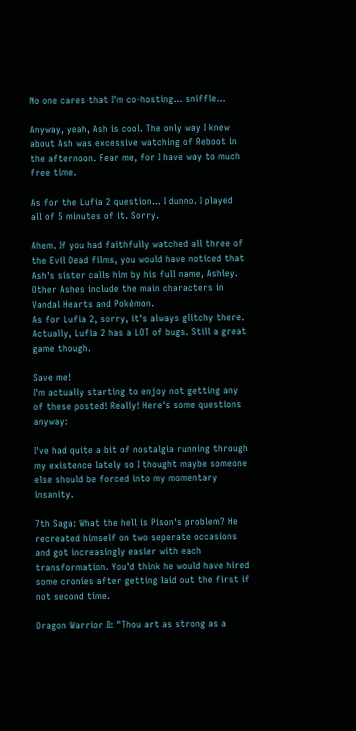No one cares that I'm co-hosting... sniffle...

Anyway, yeah, Ash is cool. The only way I knew about Ash was excessive watching of Reboot in the afternoon. Fear me, for I have way to much free time.

As for the Lufia 2 question... I dunno. I played all of 5 minutes of it. Sorry.

Ahem. If you had faithfully watched all three of the Evil Dead films, you would have noticed that Ash's sister calls him by his full name, Ashley. Other Ashes include the main characters in Vandal Hearts and Pokémon.
As for Lufia 2, sorry, it's always glitchy there. Actually, Lufia 2 has a LOT of bugs. Still a great game though.

Save me!
I'm actually starting to enjoy not getting any of these posted! Really! Here's some questions anyway:

I've had quite a bit of nostalgia running through my existence lately so I thought maybe someone else should be forced into my momentary insanity.

7th Saga: What the hell is Pison's problem? He recreated himself on two seperate occasions and got increasingly easier with each transformation. You'd think he would have hired some cronies after getting laid out the first if not second time.

Dragon Warrior II: "Thou art as strong as a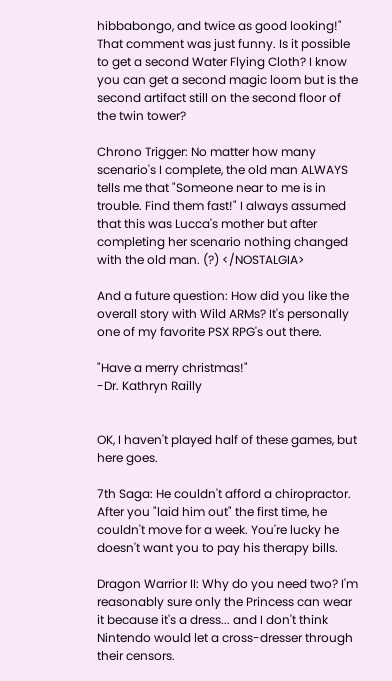hibbabongo, and twice as good looking!" That comment was just funny. Is it possible to get a second Water Flying Cloth? I know you can get a second magic loom but is the second artifact still on the second floor of the twin tower?

Chrono Trigger: No matter how many scenario's I complete, the old man ALWAYS tells me that "Someone near to me is in trouble. Find them fast!" I always assumed that this was Lucca's mother but after completing her scenario nothing changed with the old man. (?) </NOSTALGIA>

And a future question: How did you like the overall story with Wild ARMs? It's personally one of my favorite PSX RPG's out there.

"Have a merry christmas!"
-Dr. Kathryn Railly


OK, I haven't played half of these games, but here goes.

7th Saga: He couldn't afford a chiropractor. After you "laid him out" the first time, he couldn't move for a week. You're lucky he doesn't want you to pay his therapy bills.

Dragon Warrior II: Why do you need two? I'm reasonably sure only the Princess can wear it because it's a dress... and I don't think Nintendo would let a cross-dresser through their censors.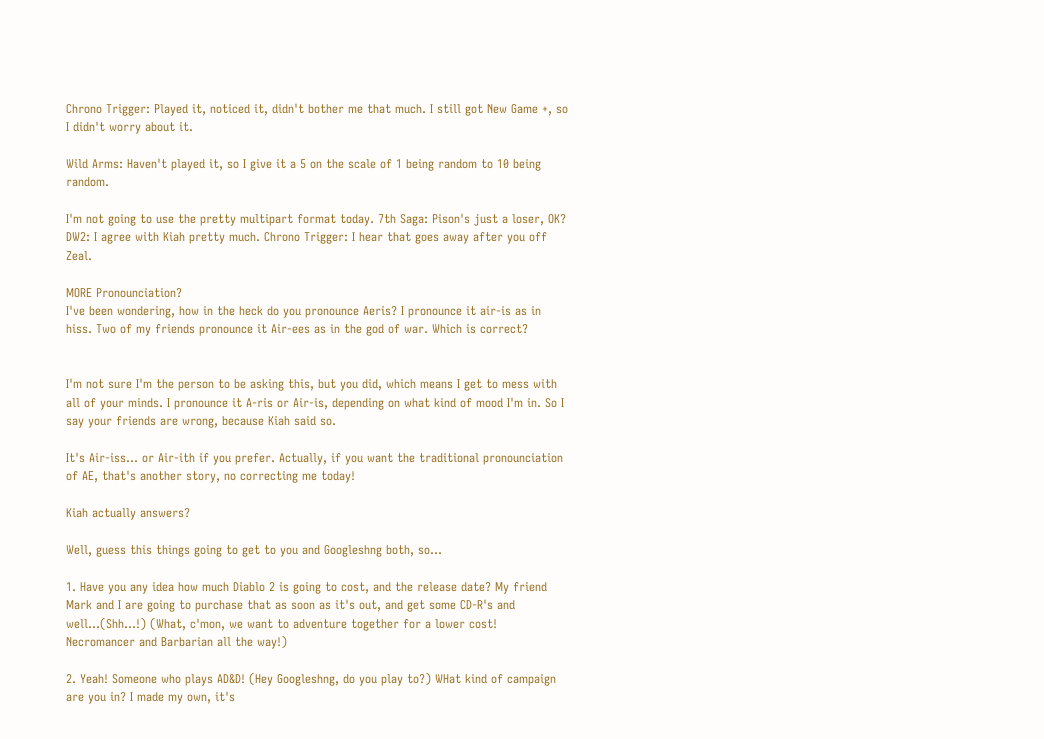Chrono Trigger: Played it, noticed it, didn't bother me that much. I still got New Game +, so I didn't worry about it.

Wild Arms: Haven't played it, so I give it a 5 on the scale of 1 being random to 10 being random.

I'm not going to use the pretty multipart format today. 7th Saga: Pison's just a loser, OK? DW2: I agree with Kiah pretty much. Chrono Trigger: I hear that goes away after you off Zeal.

MORE Pronounciation?
I've been wondering, how in the heck do you pronounce Aeris? I pronounce it air-is as in hiss. Two of my friends pronounce it Air-ees as in the god of war. Which is correct?


I'm not sure I'm the person to be asking this, but you did, which means I get to mess with all of your minds. I pronounce it A-ris or Air-is, depending on what kind of mood I'm in. So I say your friends are wrong, because Kiah said so.

It's Air-iss... or Air-ith if you prefer. Actually, if you want the traditional pronounciation of AE, that's another story, no correcting me today!

Kiah actually answers?

Well, guess this things going to get to you and Googleshng both, so...

1. Have you any idea how much Diablo 2 is going to cost, and the release date? My friend Mark and I are going to purchase that as soon as it's out, and get some CD-R's and well...(Shh...!) (What, c'mon, we want to adventure together for a lower cost! Necromancer and Barbarian all the way!)

2. Yeah! Someone who plays AD&D! (Hey Googleshng, do you play to?) WHat kind of campaign are you in? I made my own, it's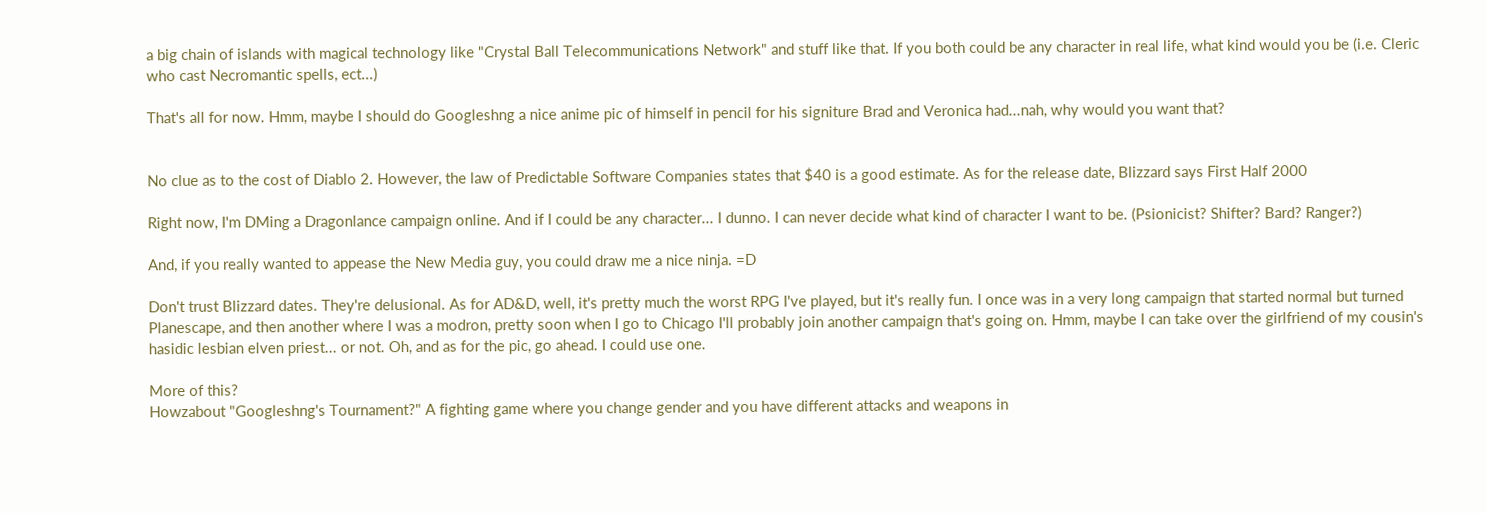a big chain of islands with magical technology like "Crystal Ball Telecommunications Network" and stuff like that. If you both could be any character in real life, what kind would you be (i.e. Cleric who cast Necromantic spells, ect...)

That's all for now. Hmm, maybe I should do Googleshng a nice anime pic of himself in pencil for his signiture Brad and Veronica had...nah, why would you want that?


No clue as to the cost of Diablo 2. However, the law of Predictable Software Companies states that $40 is a good estimate. As for the release date, Blizzard says First Half 2000

Right now, I'm DMing a Dragonlance campaign online. And if I could be any character... I dunno. I can never decide what kind of character I want to be. (Psionicist? Shifter? Bard? Ranger?)

And, if you really wanted to appease the New Media guy, you could draw me a nice ninja. =D

Don't trust Blizzard dates. They're delusional. As for AD&D, well, it's pretty much the worst RPG I've played, but it's really fun. I once was in a very long campaign that started normal but turned Planescape, and then another where I was a modron, pretty soon when I go to Chicago I'll probably join another campaign that's going on. Hmm, maybe I can take over the girlfriend of my cousin's hasidic lesbian elven priest... or not. Oh, and as for the pic, go ahead. I could use one.

More of this?
Howzabout "Googleshng's Tournament?" A fighting game where you change gender and you have different attacks and weapons in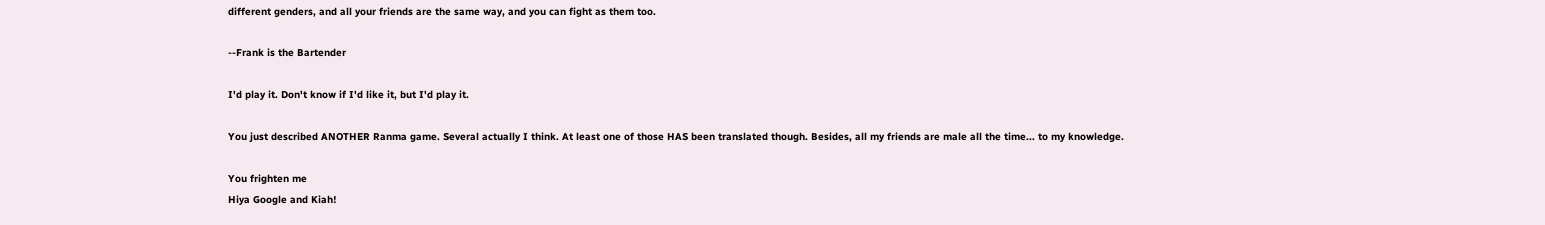different genders, and all your friends are the same way, and you can fight as them too.

--Frank is the Bartender

I'd play it. Don't know if I'd like it, but I'd play it.

You just described ANOTHER Ranma game. Several actually I think. At least one of those HAS been translated though. Besides, all my friends are male all the time... to my knowledge.

You frighten me
Hiya Google and Kiah!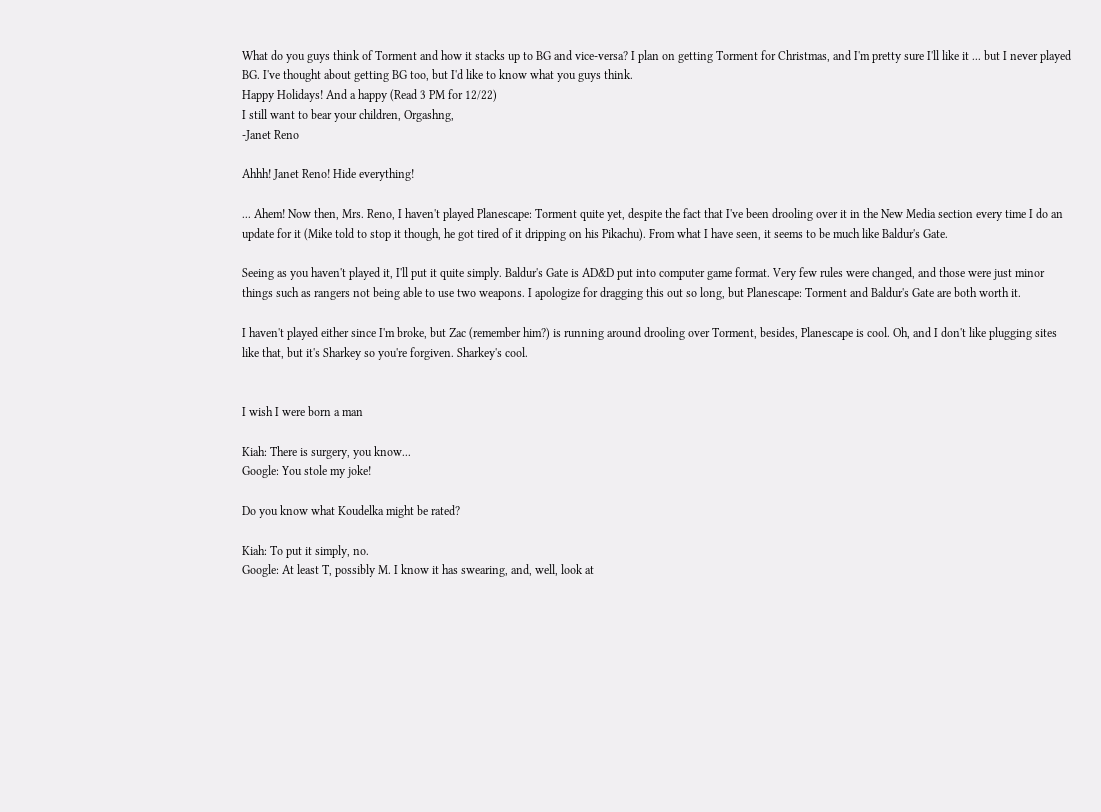What do you guys think of Torment and how it stacks up to BG and vice-versa? I plan on getting Torment for Christmas, and I'm pretty sure I'll like it ... but I never played BG. I've thought about getting BG too, but I'd like to know what you guys think.
Happy Holidays! And a happy (Read 3 PM for 12/22)
I still want to bear your children, Orgashng,
-Janet Reno

Ahhh! Janet Reno! Hide everything!

... Ahem! Now then, Mrs. Reno, I haven't played Planescape: Torment quite yet, despite the fact that I've been drooling over it in the New Media section every time I do an update for it (Mike told to stop it though, he got tired of it dripping on his Pikachu). From what I have seen, it seems to be much like Baldur's Gate.

Seeing as you haven't played it, I'll put it quite simply. Baldur's Gate is AD&D put into computer game format. Very few rules were changed, and those were just minor things such as rangers not being able to use two weapons. I apologize for dragging this out so long, but Planescape: Torment and Baldur's Gate are both worth it.

I haven't played either since I'm broke, but Zac (remember him?) is running around drooling over Torment, besides, Planescape is cool. Oh, and I don't like plugging sites like that, but it's Sharkey so you're forgiven. Sharkey's cool.


I wish I were born a man

Kiah: There is surgery, you know...
Google: You stole my joke!

Do you know what Koudelka might be rated?

Kiah: To put it simply, no.
Google: At least T, possibly M. I know it has swearing, and, well, look at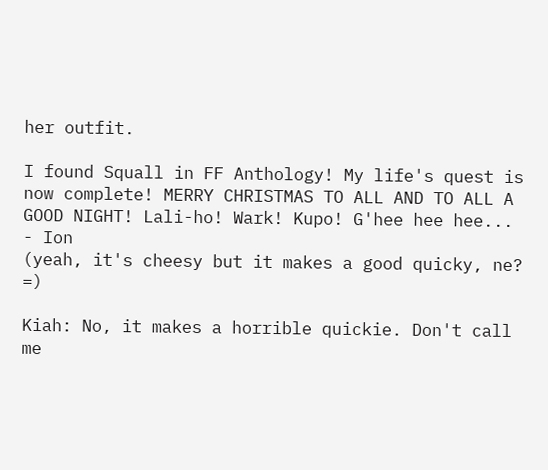her outfit.

I found Squall in FF Anthology! My life's quest is now complete! MERRY CHRISTMAS TO ALL AND TO ALL A GOOD NIGHT! Lali-ho! Wark! Kupo! G'hee hee hee...
- Ion
(yeah, it's cheesy but it makes a good quicky, ne? =)

Kiah: No, it makes a horrible quickie. Don't call me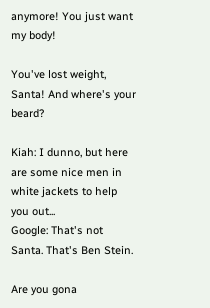anymore! You just want my body!

You've lost weight, Santa! And where's your beard?

Kiah: I dunno, but here are some nice men in white jackets to help you out...
Google: That's not Santa. That's Ben Stein.

Are you gona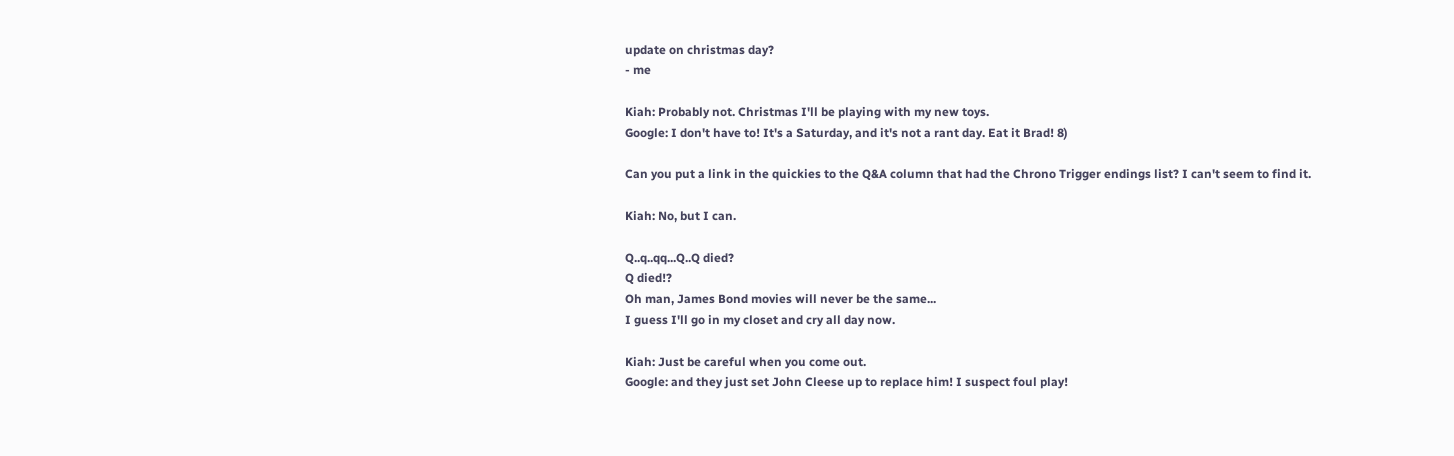update on christmas day?
- me

Kiah: Probably not. Christmas I'll be playing with my new toys.
Google: I don't have to! It's a Saturday, and it's not a rant day. Eat it Brad! 8)

Can you put a link in the quickies to the Q&A column that had the Chrono Trigger endings list? I can't seem to find it.

Kiah: No, but I can.

Q..q..qq...Q..Q died?
Q died!?
Oh man, James Bond movies will never be the same...
I guess I'll go in my closet and cry all day now.

Kiah: Just be careful when you come out.
Google: and they just set John Cleese up to replace him! I suspect foul play!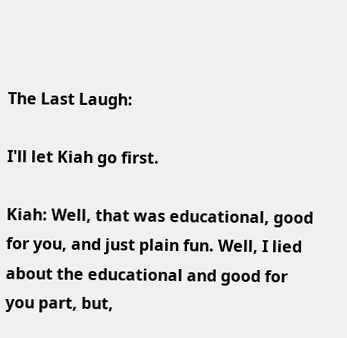The Last Laugh:

I'll let Kiah go first.

Kiah: Well, that was educational, good for you, and just plain fun. Well, I lied about the educational and good for you part, but,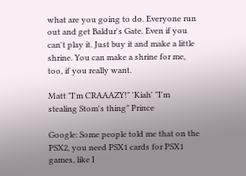what are you going to do. Everyone run out and get Baldur's Gate. Even if you can't play it. Just buy it and make a little shrine. You can make a shrine for me, too, if you really want.

Matt "I'm CRAAAZY!" 'Kiah' "I'm stealing Stom's thing" Prince

Google: Some people told me that on the PSX2, you need PSX1 cards for PSX1 games, like I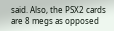said. Also, the PSX2 cards are 8 megs as opposed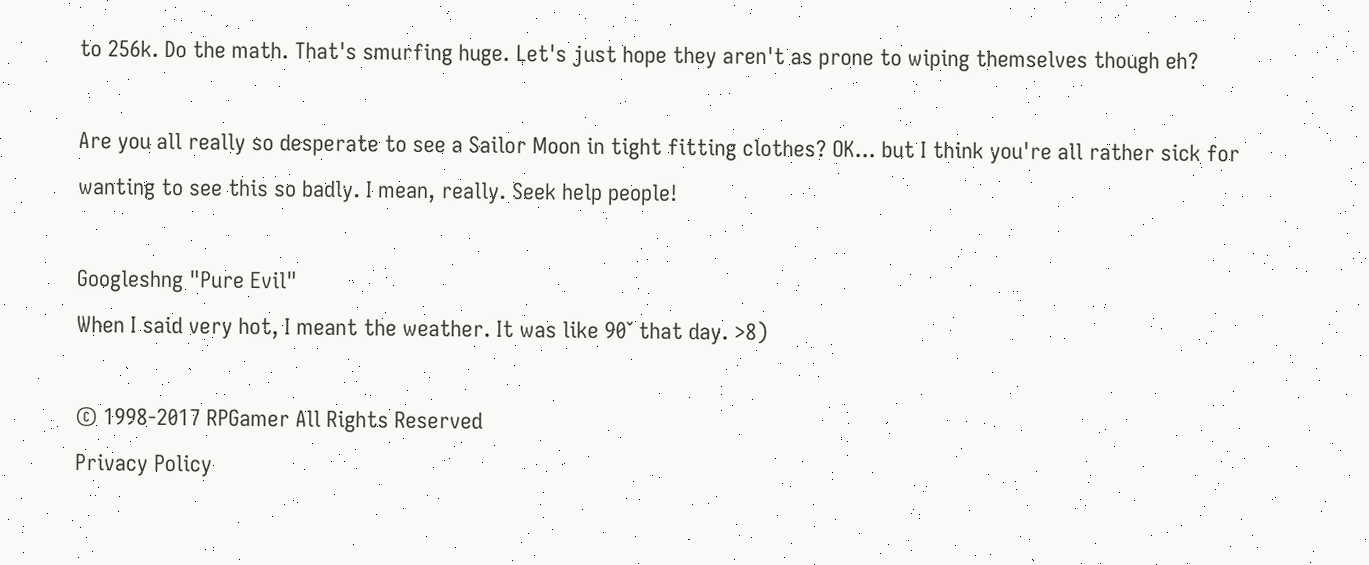to 256k. Do the math. That's smurfing huge. Let's just hope they aren't as prone to wiping themselves though eh?

Are you all really so desperate to see a Sailor Moon in tight fitting clothes? OK... but I think you're all rather sick for wanting to see this so badly. I mean, really. Seek help people!

Googleshng "Pure Evil"
When I said very hot, I meant the weather. It was like 90ˇ that day. >8)

© 1998-2017 RPGamer All Rights Reserved
Privacy Policy